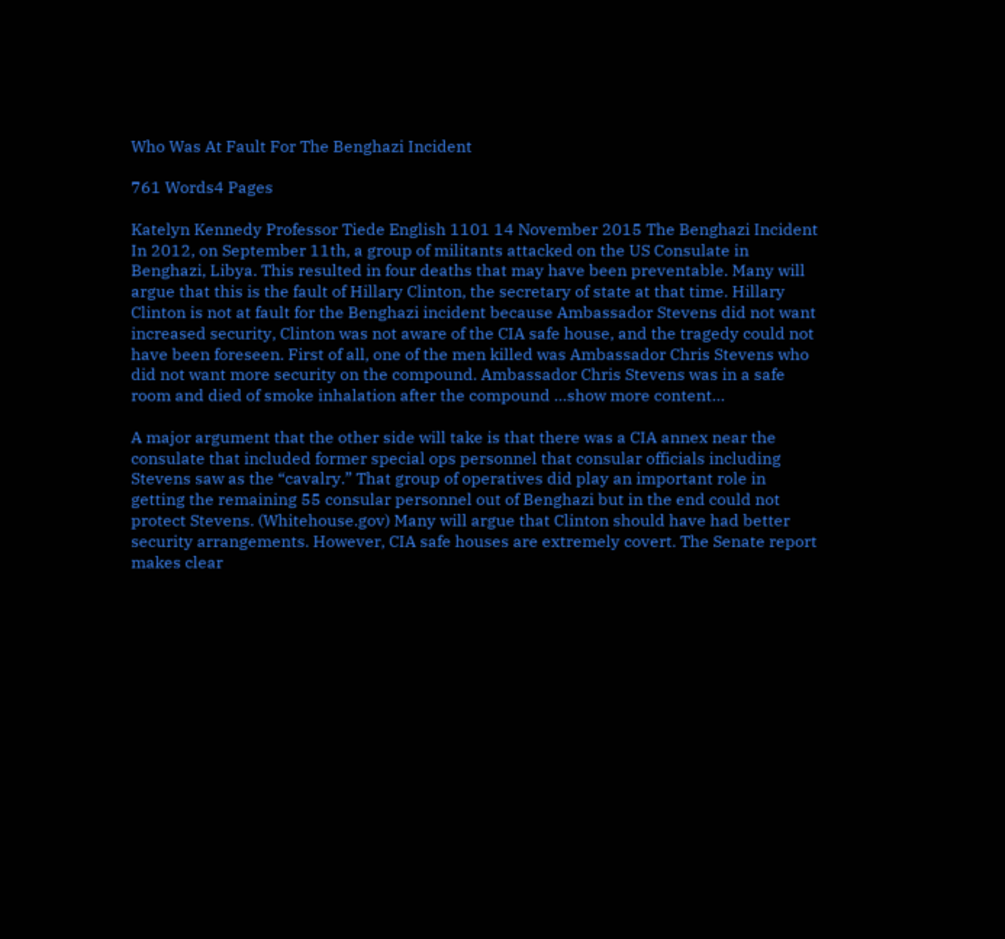Who Was At Fault For The Benghazi Incident

761 Words4 Pages

Katelyn Kennedy Professor Tiede English 1101 14 November 2015 The Benghazi Incident In 2012, on September 11th, a group of militants attacked on the US Consulate in Benghazi, Libya. This resulted in four deaths that may have been preventable. Many will argue that this is the fault of Hillary Clinton, the secretary of state at that time. Hillary Clinton is not at fault for the Benghazi incident because Ambassador Stevens did not want increased security, Clinton was not aware of the CIA safe house, and the tragedy could not have been foreseen. First of all, one of the men killed was Ambassador Chris Stevens who did not want more security on the compound. Ambassador Chris Stevens was in a safe room and died of smoke inhalation after the compound …show more content…

A major argument that the other side will take is that there was a CIA annex near the consulate that included former special ops personnel that consular officials including Stevens saw as the “cavalry.” That group of operatives did play an important role in getting the remaining 55 consular personnel out of Benghazi but in the end could not protect Stevens. (Whitehouse.gov) Many will argue that Clinton should have had better security arrangements. However, CIA safe houses are extremely covert. The Senate report makes clear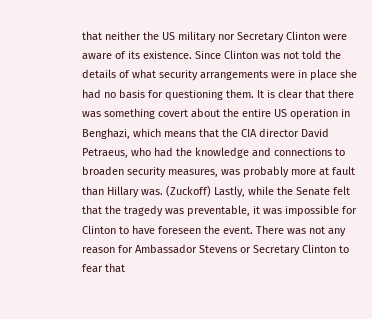that neither the US military nor Secretary Clinton were aware of its existence. Since Clinton was not told the details of what security arrangements were in place she had no basis for questioning them. It is clear that there was something covert about the entire US operation in Benghazi, which means that the CIA director David Petraeus, who had the knowledge and connections to broaden security measures, was probably more at fault than Hillary was. (Zuckoff) Lastly, while the Senate felt that the tragedy was preventable, it was impossible for Clinton to have foreseen the event. There was not any reason for Ambassador Stevens or Secretary Clinton to fear that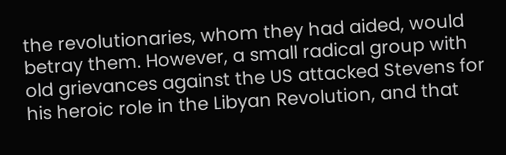the revolutionaries, whom they had aided, would betray them. However, a small radical group with old grievances against the US attacked Stevens for his heroic role in the Libyan Revolution, and that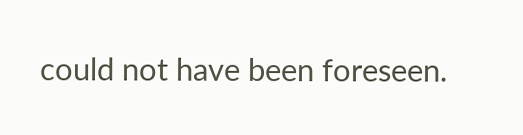could not have been foreseen.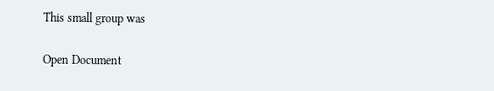This small group was

Open Document